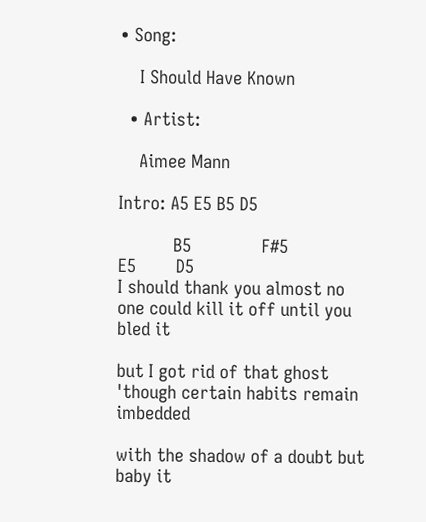• Song:

    I Should Have Known

  • Artist:

    Aimee Mann

Intro: A5 E5 B5 D5

           B5              F#5                            E5        D5
I should thank you almost no one could kill it off until you bled it

but I got rid of that ghost 'though certain habits remain imbedded

with the shadow of a doubt but baby it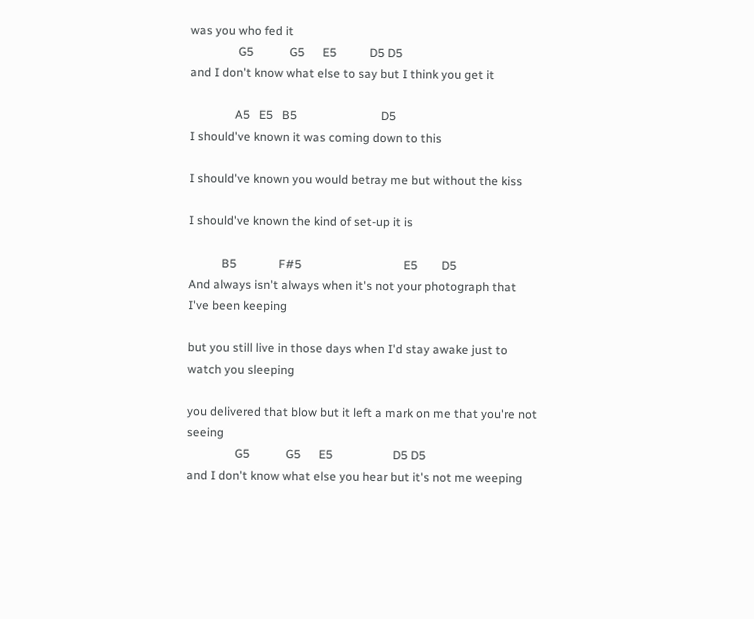was you who fed it
                G5            G5      E5           D5 D5
and I don't know what else to say but I think you get it

               A5   E5   B5                            D5
I should've known it was coming down to this

I should've known you would betray me but without the kiss

I should've known the kind of set-up it is

           B5              F#5                                  E5        D5
And always isn't always when it's not your photograph that I've been keeping

but you still live in those days when I'd stay awake just to watch you sleeping

you delivered that blow but it left a mark on me that you're not seeing
                G5            G5      E5                    D5 D5
and I don't know what else you hear but it's not me weeping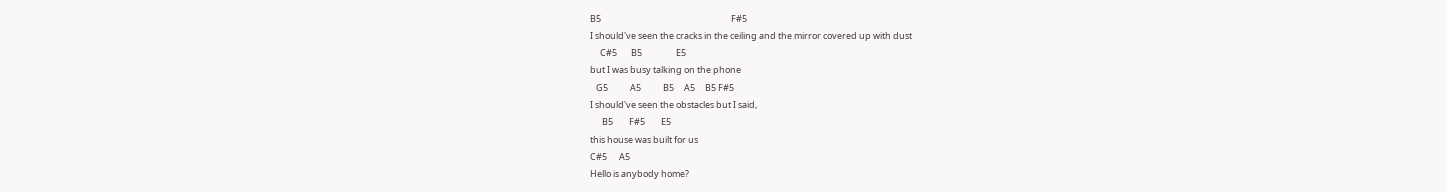B5                                                                 F#5
I should've seen the cracks in the ceiling and the mirror covered up with dust
     C#5       B5                 E5
but I was busy talking on the phone
   G5           A5           B5     A5     B5 F#5
I should've seen the obstacles but I said,
      B5        F#5        E5
this house was built for us
C#5      A5
Hello is anybody home?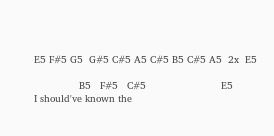E5 F#5 G5  G#5 C#5 A5 C#5 B5 C#5 A5  2x  E5

               B5   F#5   C#5                         E5
I should've known the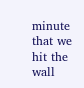minute that we hit the wall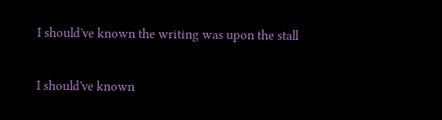I should've known the writing was upon the stall

I should've known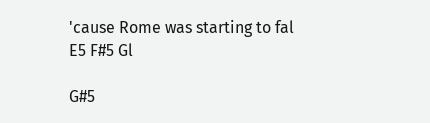'cause Rome was starting to fal
E5 F#5 Gl

G#5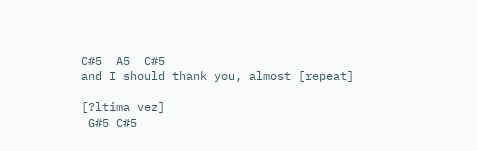C#5  A5  C#5
and I should thank you, almost [repeat]

[?ltima vez]
 G#5 C#5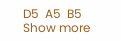D5  A5  B5
Show more